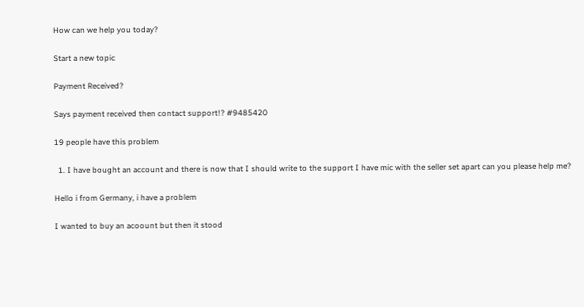How can we help you today?

Start a new topic

Payment Received?

Says payment received then contact support!? #9485420

19 people have this problem

  1. I have bought an account and there is now that I should write to the support I have mic with the seller set apart can you please help me?

Hello i from Germany, i have a problem

I wanted to buy an acoount but then it stood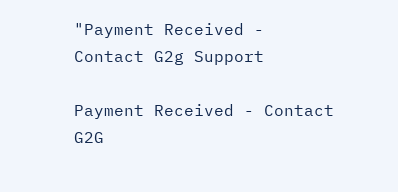"Payment Received - Contact G2g Support

Payment Received - Contact G2G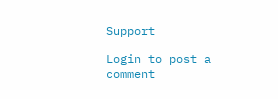Support

Login to post a comment